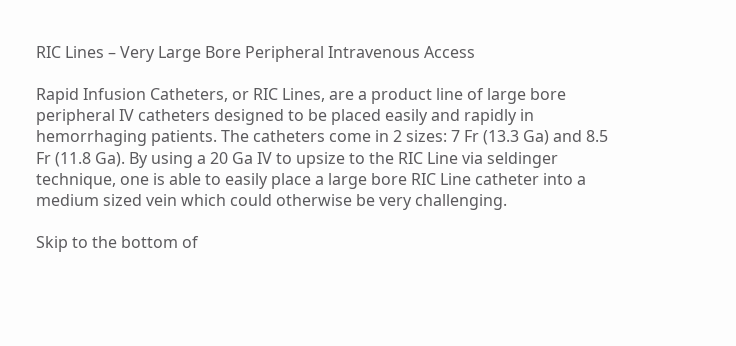RIC Lines – Very Large Bore Peripheral Intravenous Access

Rapid Infusion Catheters, or RIC Lines, are a product line of large bore peripheral IV catheters designed to be placed easily and rapidly in hemorrhaging patients. The catheters come in 2 sizes: 7 Fr (13.3 Ga) and 8.5 Fr (11.8 Ga). By using a 20 Ga IV to upsize to the RIC Line via seldinger technique, one is able to easily place a large bore RIC Line catheter into a medium sized vein which could otherwise be very challenging.

Skip to the bottom of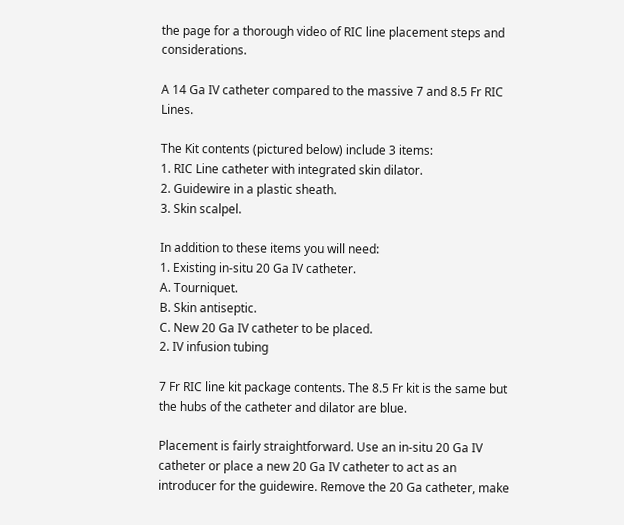the page for a thorough video of RIC line placement steps and considerations.

A 14 Ga IV catheter compared to the massive 7 and 8.5 Fr RIC Lines.

The Kit contents (pictured below) include 3 items:
1. RIC Line catheter with integrated skin dilator.
2. Guidewire in a plastic sheath.
3. Skin scalpel.

In addition to these items you will need:
1. Existing in-situ 20 Ga IV catheter.
A. Tourniquet.
B. Skin antiseptic.
C. New 20 Ga IV catheter to be placed.
2. IV infusion tubing

7 Fr RIC line kit package contents. The 8.5 Fr kit is the same but the hubs of the catheter and dilator are blue.

Placement is fairly straightforward. Use an in-situ 20 Ga IV catheter or place a new 20 Ga IV catheter to act as an introducer for the guidewire. Remove the 20 Ga catheter, make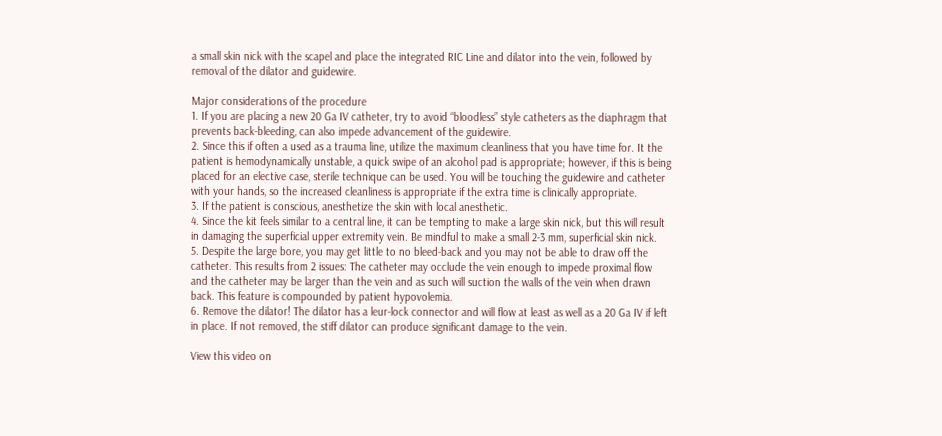a small skin nick with the scapel and place the integrated RIC Line and dilator into the vein, followed by removal of the dilator and guidewire.

Major considerations of the procedure
1. If you are placing a new 20 Ga IV catheter, try to avoid “bloodless” style catheters as the diaphragm that prevents back-bleeding, can also impede advancement of the guidewire.
2. Since this if often a used as a trauma line, utilize the maximum cleanliness that you have time for. It the patient is hemodynamically unstable, a quick swipe of an alcohol pad is appropriate; however, if this is being placed for an elective case, sterile technique can be used. You will be touching the guidewire and catheter with your hands, so the increased cleanliness is appropriate if the extra time is clinically appropriate.
3. If the patient is conscious, anesthetize the skin with local anesthetic.
4. Since the kit feels similar to a central line, it can be tempting to make a large skin nick, but this will result in damaging the superficial upper extremity vein. Be mindful to make a small 2-3 mm, superficial skin nick.
5. Despite the large bore, you may get little to no bleed-back and you may not be able to draw off the catheter. This results from 2 issues: The catheter may occlude the vein enough to impede proximal flow and the catheter may be larger than the vein and as such will suction the walls of the vein when drawn back. This feature is compounded by patient hypovolemia.
6. Remove the dilator! The dilator has a leur-lock connector and will flow at least as well as a 20 Ga IV if left in place. If not removed, the stiff dilator can produce significant damage to the vein.

View this video on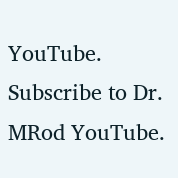YouTube.
Subscribe to Dr. MRod YouTube.